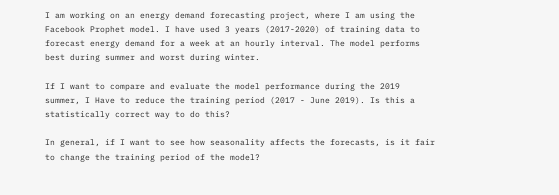I am working on an energy demand forecasting project, where I am using the Facebook Prophet model. I have used 3 years (2017-2020) of training data to forecast energy demand for a week at an hourly interval. The model performs best during summer and worst during winter.

If I want to compare and evaluate the model performance during the 2019 summer, I Have to reduce the training period (2017 - June 2019). Is this a statistically correct way to do this?

In general, if I want to see how seasonality affects the forecasts, is it fair to change the training period of the model?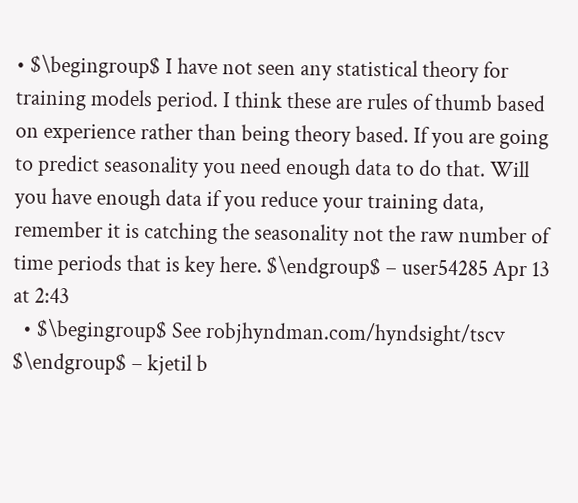• $\begingroup$ I have not seen any statistical theory for training models period. I think these are rules of thumb based on experience rather than being theory based. If you are going to predict seasonality you need enough data to do that. Will you have enough data if you reduce your training data, remember it is catching the seasonality not the raw number of time periods that is key here. $\endgroup$ – user54285 Apr 13 at 2:43
  • $\begingroup$ See robjhyndman.com/hyndsight/tscv $\endgroup$ – kjetil b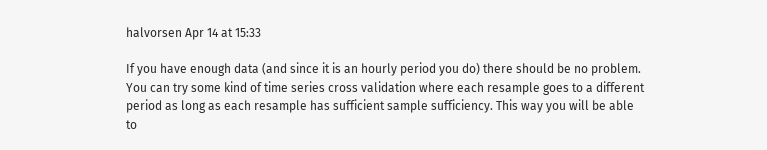halvorsen Apr 14 at 15:33

If you have enough data (and since it is an hourly period you do) there should be no problem. You can try some kind of time series cross validation where each resample goes to a different period as long as each resample has sufficient sample sufficiency. This way you will be able to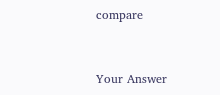compare


Your Answer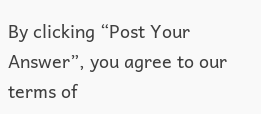By clicking “Post Your Answer”, you agree to our terms of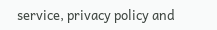service, privacy policy and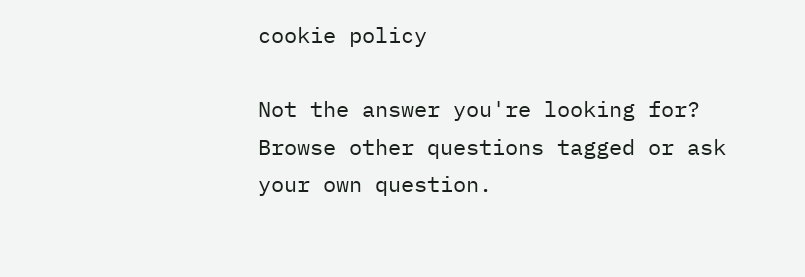cookie policy

Not the answer you're looking for? Browse other questions tagged or ask your own question.